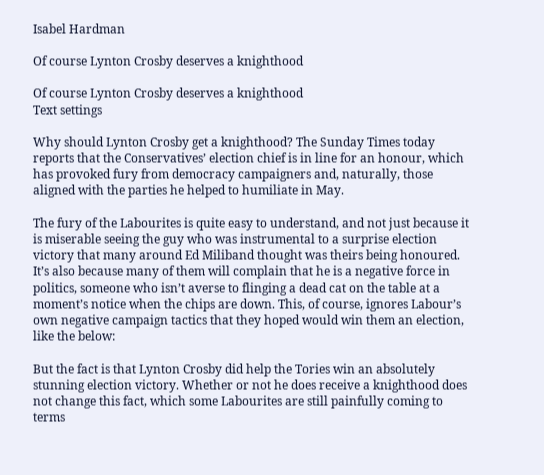Isabel Hardman

Of course Lynton Crosby deserves a knighthood

Of course Lynton Crosby deserves a knighthood
Text settings

Why should Lynton Crosby get a knighthood? The Sunday Times today reports that the Conservatives’ election chief is in line for an honour, which has provoked fury from democracy campaigners and, naturally, those aligned with the parties he helped to humiliate in May.

The fury of the Labourites is quite easy to understand, and not just because it is miserable seeing the guy who was instrumental to a surprise election victory that many around Ed Miliband thought was theirs being honoured. It’s also because many of them will complain that he is a negative force in politics, someone who isn’t averse to flinging a dead cat on the table at a moment’s notice when the chips are down. This, of course, ignores Labour’s own negative campaign tactics that they hoped would win them an election, like the below:

But the fact is that Lynton Crosby did help the Tories win an absolutely stunning election victory. Whether or not he does receive a knighthood does not change this fact, which some Labourites are still painfully coming to terms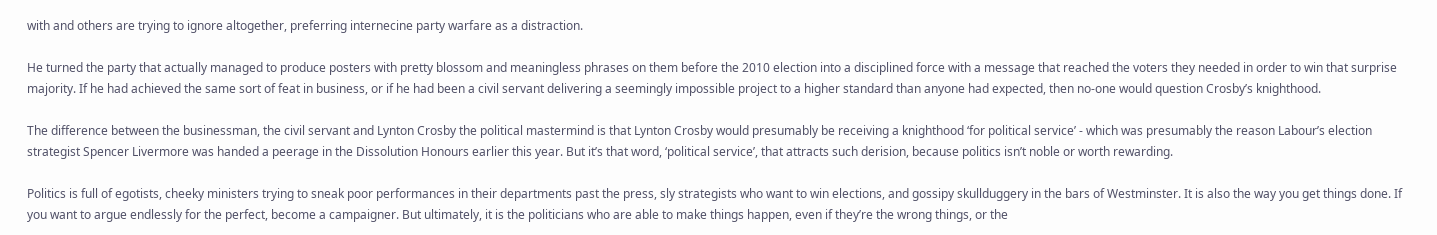with and others are trying to ignore altogether, preferring internecine party warfare as a distraction.

He turned the party that actually managed to produce posters with pretty blossom and meaningless phrases on them before the 2010 election into a disciplined force with a message that reached the voters they needed in order to win that surprise majority. If he had achieved the same sort of feat in business, or if he had been a civil servant delivering a seemingly impossible project to a higher standard than anyone had expected, then no-one would question Crosby’s knighthood.

The difference between the businessman, the civil servant and Lynton Crosby the political mastermind is that Lynton Crosby would presumably be receiving a knighthood ‘for political service’ - which was presumably the reason Labour’s election strategist Spencer Livermore was handed a peerage in the Dissolution Honours earlier this year. But it’s that word, ‘political service’, that attracts such derision, because politics isn’t noble or worth rewarding.

Politics is full of egotists, cheeky ministers trying to sneak poor performances in their departments past the press, sly strategists who want to win elections, and gossipy skullduggery in the bars of Westminster. It is also the way you get things done. If you want to argue endlessly for the perfect, become a campaigner. But ultimately, it is the politicians who are able to make things happen, even if they’re the wrong things, or the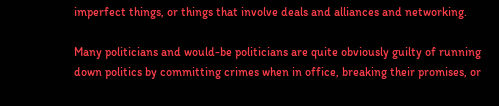imperfect things, or things that involve deals and alliances and networking.

Many politicians and would-be politicians are quite obviously guilty of running down politics by committing crimes when in office, breaking their promises, or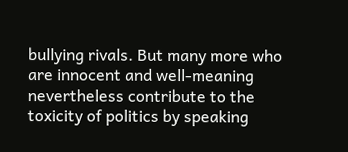bullying rivals. But many more who are innocent and well-meaning nevertheless contribute to the toxicity of politics by speaking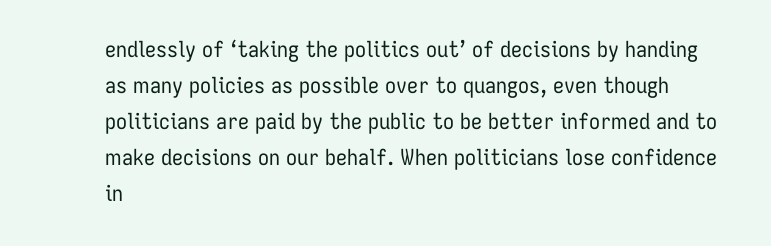endlessly of ‘taking the politics out’ of decisions by handing as many policies as possible over to quangos, even though politicians are paid by the public to be better informed and to make decisions on our behalf. When politicians lose confidence in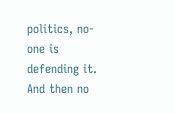politics, no-one is defending it. And then no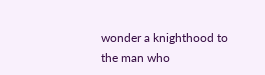wonder a knighthood to the man who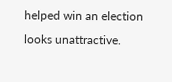helped win an election looks unattractive.